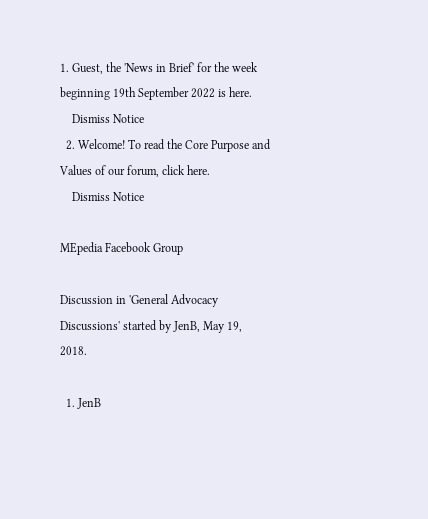1. Guest, the 'News in Brief' for the week beginning 19th September 2022 is here.
    Dismiss Notice
  2. Welcome! To read the Core Purpose and Values of our forum, click here.
    Dismiss Notice

MEpedia Facebook Group

Discussion in 'General Advocacy Discussions' started by JenB, May 19, 2018.

  1. JenB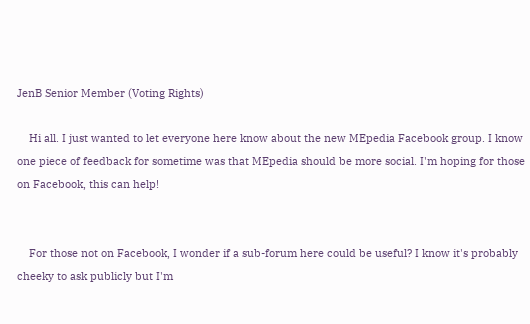JenB Senior Member (Voting Rights)

    Hi all. I just wanted to let everyone here know about the new MEpedia Facebook group. I know one piece of feedback for sometime was that MEpedia should be more social. I'm hoping for those on Facebook, this can help!


    For those not on Facebook, I wonder if a sub-forum here could be useful? I know it's probably cheeky to ask publicly but I'm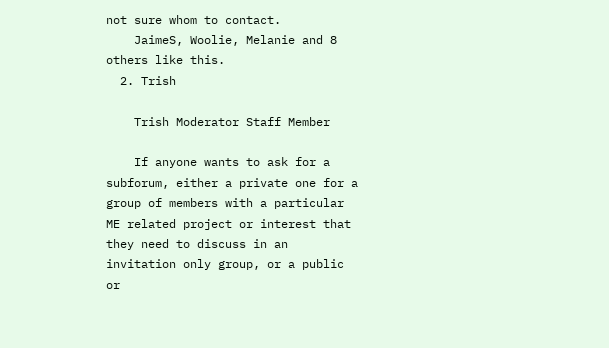not sure whom to contact.
    JaimeS, Woolie, Melanie and 8 others like this.
  2. Trish

    Trish Moderator Staff Member

    If anyone wants to ask for a subforum, either a private one for a group of members with a particular ME related project or interest that they need to discuss in an invitation only group, or a public or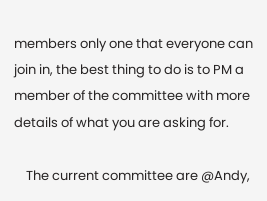members only one that everyone can join in, the best thing to do is to PM a member of the committee with more details of what you are asking for.

    The current committee are @Andy,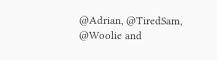@Adrian, @TiredSam, @Woolie and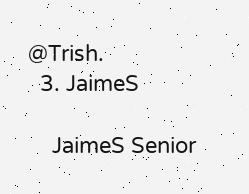@Trish.
  3. JaimeS

    JaimeS Senior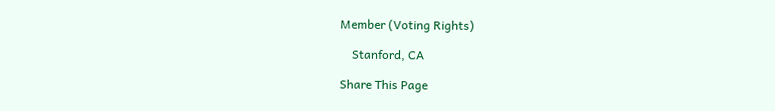Member (Voting Rights)

    Stanford, CA

Share This Page